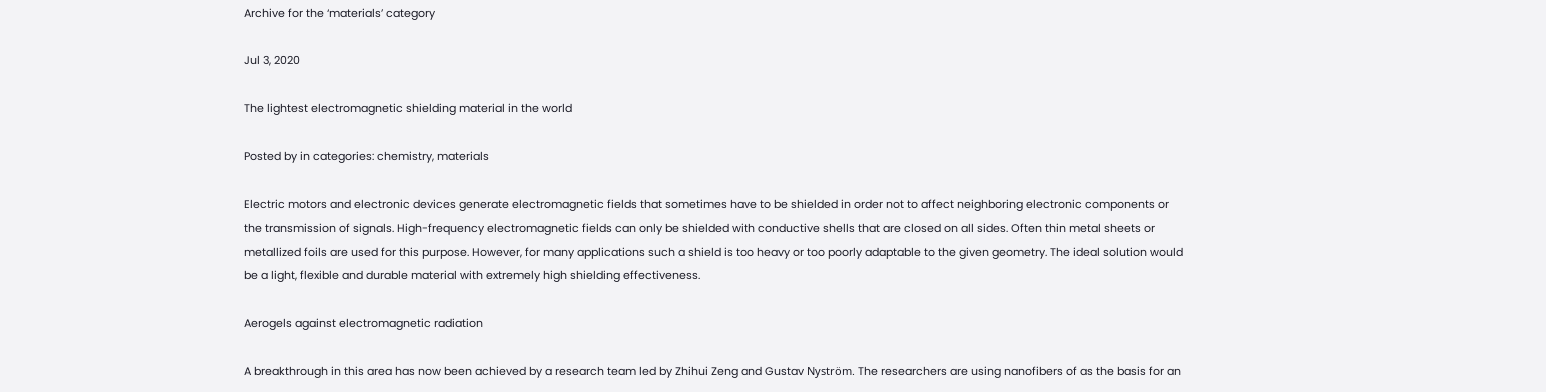Archive for the ‘materials’ category

Jul 3, 2020

The lightest electromagnetic shielding material in the world

Posted by in categories: chemistry, materials

Electric motors and electronic devices generate electromagnetic fields that sometimes have to be shielded in order not to affect neighboring electronic components or the transmission of signals. High-frequency electromagnetic fields can only be shielded with conductive shells that are closed on all sides. Often thin metal sheets or metallized foils are used for this purpose. However, for many applications such a shield is too heavy or too poorly adaptable to the given geometry. The ideal solution would be a light, flexible and durable material with extremely high shielding effectiveness.

Aerogels against electromagnetic radiation

A breakthrough in this area has now been achieved by a research team led by Zhihui Zeng and Gustav Nyström. The researchers are using nanofibers of as the basis for an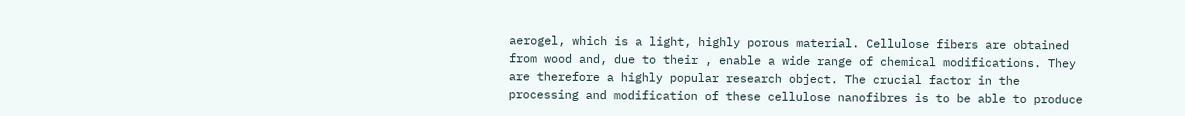aerogel, which is a light, highly porous material. Cellulose fibers are obtained from wood and, due to their , enable a wide range of chemical modifications. They are therefore a highly popular research object. The crucial factor in the processing and modification of these cellulose nanofibres is to be able to produce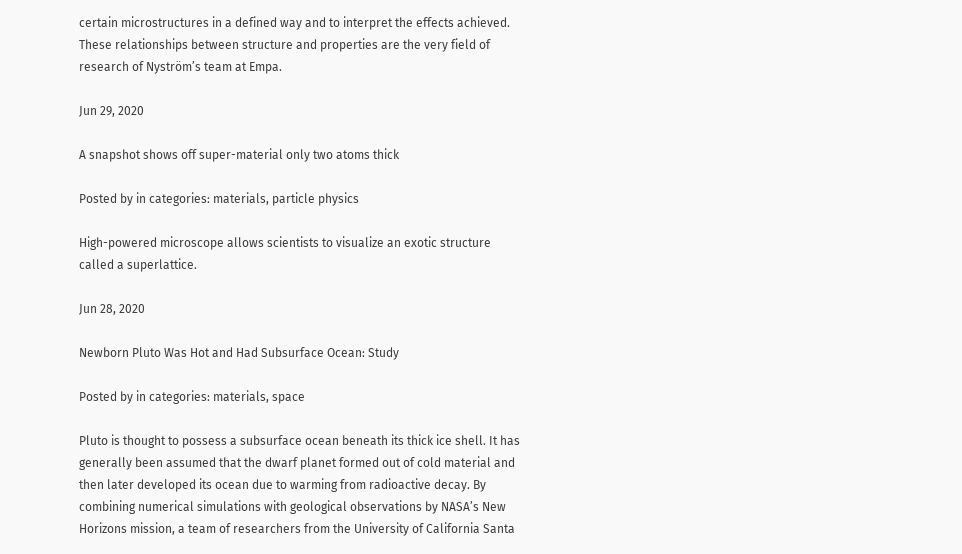certain microstructures in a defined way and to interpret the effects achieved. These relationships between structure and properties are the very field of research of Nyström’s team at Empa.

Jun 29, 2020

A snapshot shows off super-material only two atoms thick

Posted by in categories: materials, particle physics

High-powered microscope allows scientists to visualize an exotic structure called a superlattice.

Jun 28, 2020

Newborn Pluto Was Hot and Had Subsurface Ocean: Study

Posted by in categories: materials, space

Pluto is thought to possess a subsurface ocean beneath its thick ice shell. It has generally been assumed that the dwarf planet formed out of cold material and then later developed its ocean due to warming from radioactive decay. By combining numerical simulations with geological observations by NASA’s New Horizons mission, a team of researchers from the University of California Santa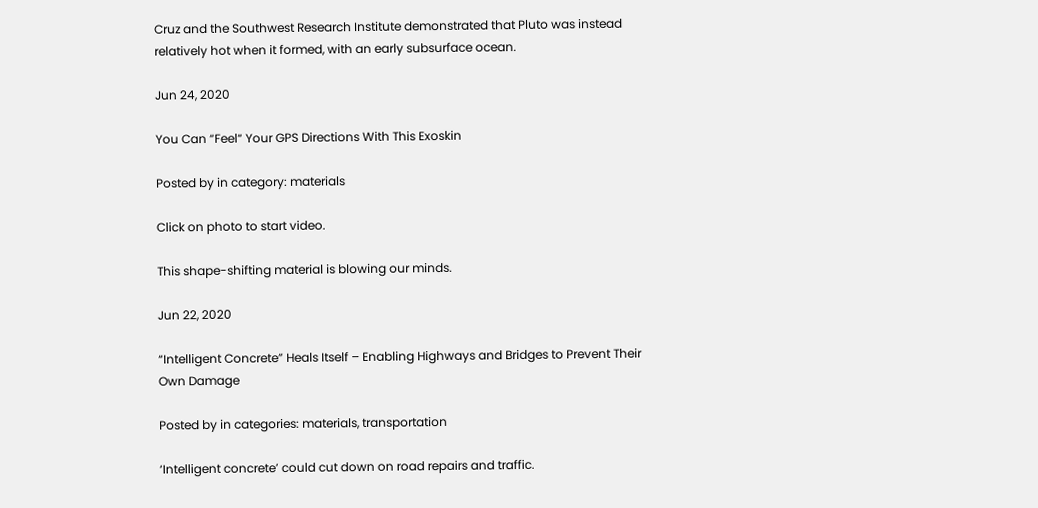Cruz and the Southwest Research Institute demonstrated that Pluto was instead relatively hot when it formed, with an early subsurface ocean.

Jun 24, 2020

You Can “Feel“ Your GPS Directions With This Exoskin

Posted by in category: materials

Click on photo to start video.

This shape-shifting material is blowing our minds.

Jun 22, 2020

“Intelligent Concrete” Heals Itself – Enabling Highways and Bridges to Prevent Their Own Damage

Posted by in categories: materials, transportation

‘Intelligent concrete’ could cut down on road repairs and traffic.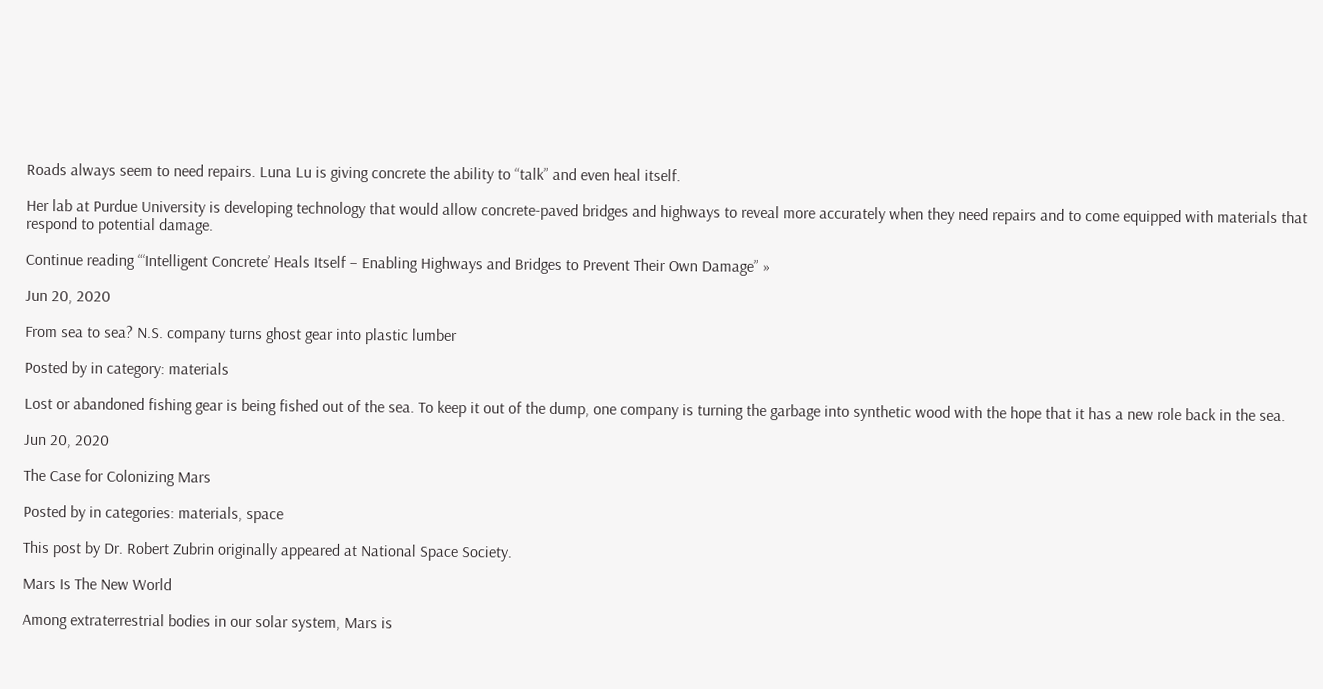Roads always seem to need repairs. Luna Lu is giving concrete the ability to “talk” and even heal itself.

Her lab at Purdue University is developing technology that would allow concrete-paved bridges and highways to reveal more accurately when they need repairs and to come equipped with materials that respond to potential damage.

Continue reading “‘Intelligent Concrete’ Heals Itself – Enabling Highways and Bridges to Prevent Their Own Damage” »

Jun 20, 2020

From sea to sea? N.S. company turns ghost gear into plastic lumber

Posted by in category: materials

Lost or abandoned fishing gear is being fished out of the sea. To keep it out of the dump, one company is turning the garbage into synthetic wood with the hope that it has a new role back in the sea.

Jun 20, 2020

The Case for Colonizing Mars

Posted by in categories: materials, space

This post by Dr. Robert Zubrin originally appeared at National Space Society.

Mars Is The New World

Among extraterrestrial bodies in our solar system, Mars is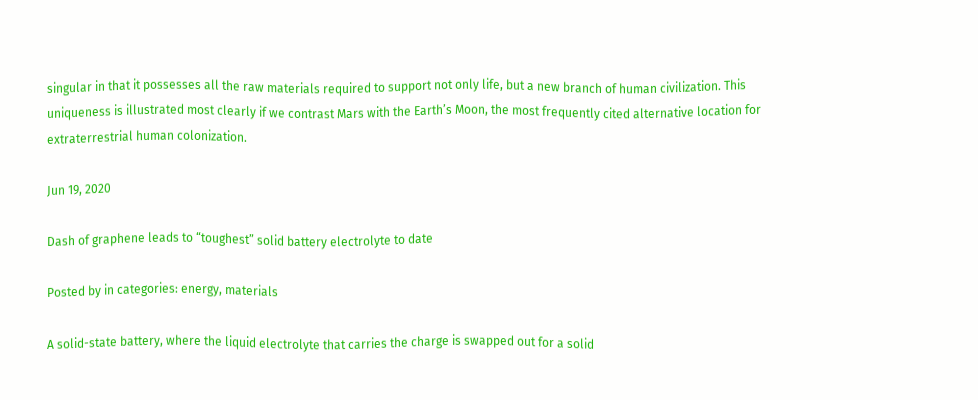singular in that it possesses all the raw materials required to support not only life, but a new branch of human civilization. This uniqueness is illustrated most clearly if we contrast Mars with the Earth’s Moon, the most frequently cited alternative location for extraterrestrial human colonization.

Jun 19, 2020

Dash of graphene leads to “toughest” solid battery electrolyte to date

Posted by in categories: energy, materials

A solid-state battery, where the liquid electrolyte that carries the charge is swapped out for a solid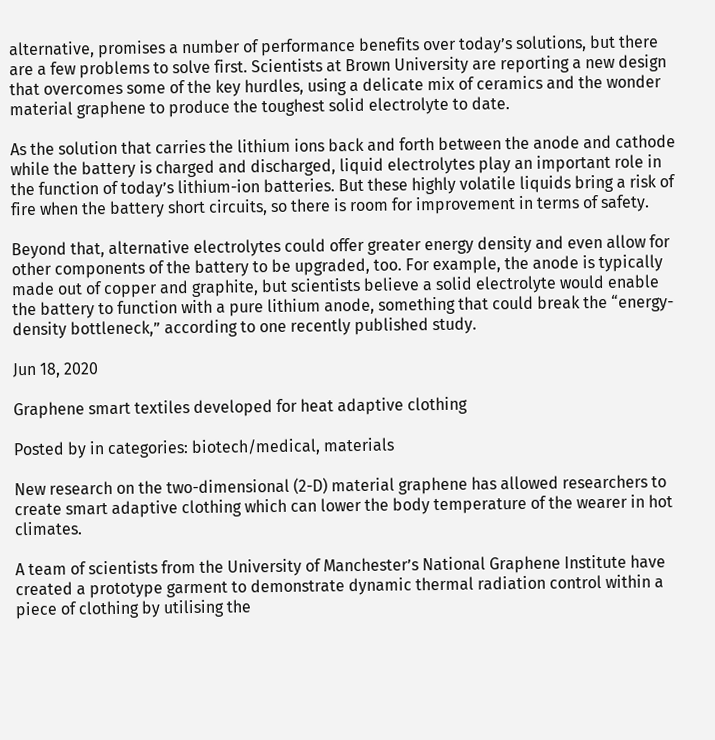alternative, promises a number of performance benefits over today’s solutions, but there are a few problems to solve first. Scientists at Brown University are reporting a new design that overcomes some of the key hurdles, using a delicate mix of ceramics and the wonder material graphene to produce the toughest solid electrolyte to date.

As the solution that carries the lithium ions back and forth between the anode and cathode while the battery is charged and discharged, liquid electrolytes play an important role in the function of today’s lithium-ion batteries. But these highly volatile liquids bring a risk of fire when the battery short circuits, so there is room for improvement in terms of safety.

Beyond that, alternative electrolytes could offer greater energy density and even allow for other components of the battery to be upgraded, too. For example, the anode is typically made out of copper and graphite, but scientists believe a solid electrolyte would enable the battery to function with a pure lithium anode, something that could break the “energy-density bottleneck,” according to one recently published study.

Jun 18, 2020

Graphene smart textiles developed for heat adaptive clothing

Posted by in categories: biotech/medical, materials

New research on the two-dimensional (2-D) material graphene has allowed researchers to create smart adaptive clothing which can lower the body temperature of the wearer in hot climates.

A team of scientists from the University of Manchester’s National Graphene Institute have created a prototype garment to demonstrate dynamic thermal radiation control within a piece of clothing by utilising the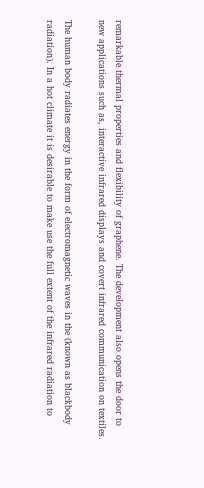remarkable thermal properties and flexibility of graphene. The development also opens the door to new applications such as, interactive infrared displays and covert infrared communication on textiles.

The human body radiates energy in the form of electromagnetic waves in the (known as blackbody radiation). In a hot climate it is desirable to make use the full extent of the infrared radiation to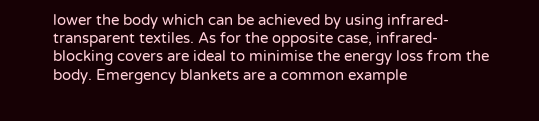lower the body which can be achieved by using infrared-transparent textiles. As for the opposite case, infrared-blocking covers are ideal to minimise the energy loss from the body. Emergency blankets are a common example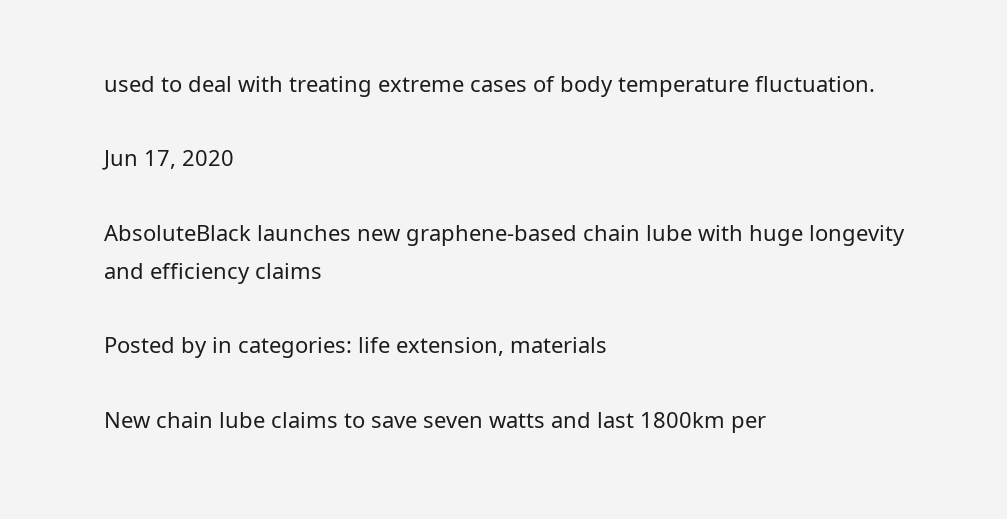used to deal with treating extreme cases of body temperature fluctuation.

Jun 17, 2020

AbsoluteBlack launches new graphene-based chain lube with huge longevity and efficiency claims

Posted by in categories: life extension, materials

New chain lube claims to save seven watts and last 1800km per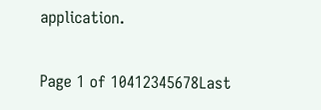application.

Page 1 of 10412345678Last